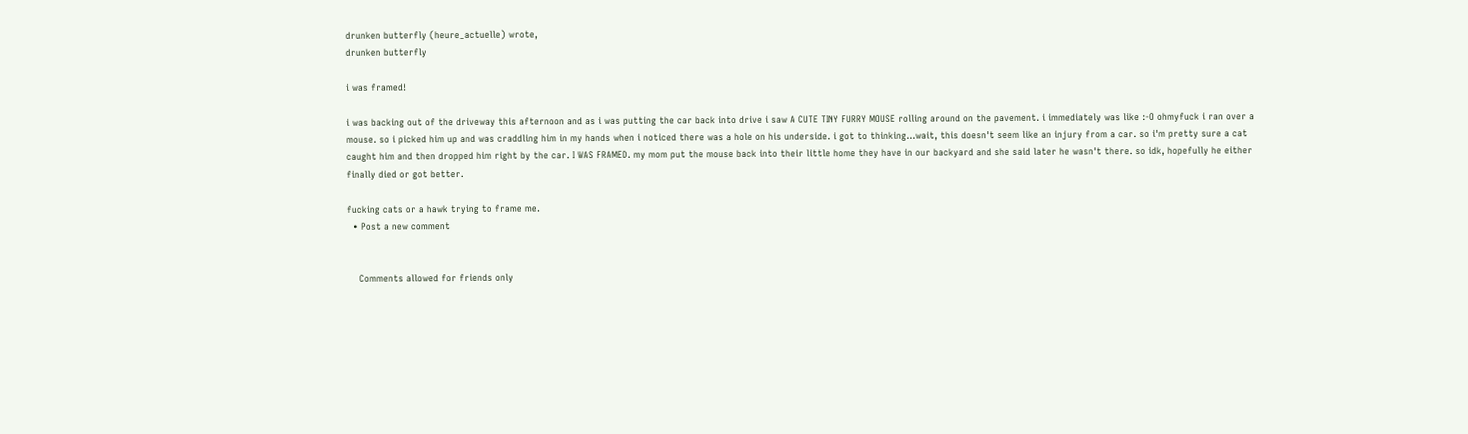drunken butterfly (heure_actuelle) wrote,
drunken butterfly

i was framed!

i was backing out of the driveway this afternoon and as i was putting the car back into drive i saw A CUTE TINY FURRY MOUSE rolling around on the pavement. i immediately was like :-O ohmyfuck i ran over a mouse. so i picked him up and was craddling him in my hands when i noticed there was a hole on his underside. i got to thinking...wait, this doesn't seem like an injury from a car. so i'm pretty sure a cat caught him and then dropped him right by the car. I WAS FRAMED. my mom put the mouse back into their little home they have in our backyard and she said later he wasn't there. so idk, hopefully he either finally died or got better.

fucking cats or a hawk trying to frame me.
  • Post a new comment


    Comments allowed for friends only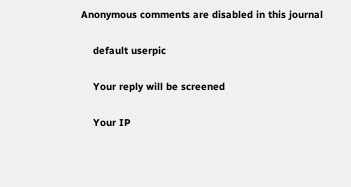Anonymous comments are disabled in this journal

    default userpic

    Your reply will be screened

    Your IP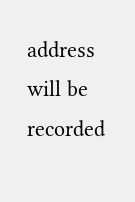address will be recorded